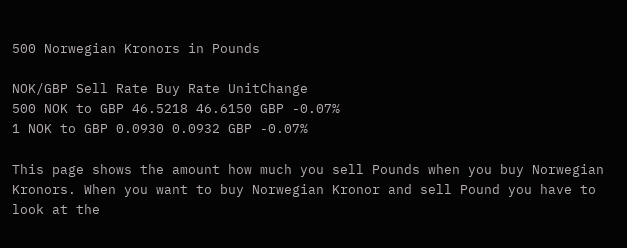500 Norwegian Kronors in Pounds

NOK/GBP Sell Rate Buy Rate UnitChange
500 NOK to GBP 46.5218 46.6150 GBP -0.07%
1 NOK to GBP 0.0930 0.0932 GBP -0.07%

This page shows the amount how much you sell Pounds when you buy Norwegian Kronors. When you want to buy Norwegian Kronor and sell Pound you have to look at the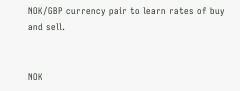NOK/GBP currency pair to learn rates of buy and sell.


NOK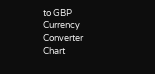to GBP Currency Converter Chart